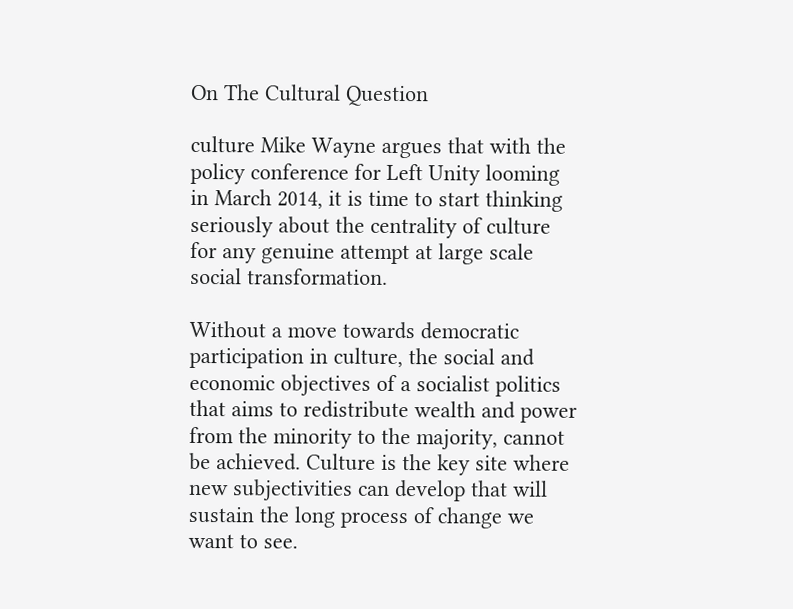On The Cultural Question

culture Mike Wayne argues that with the policy conference for Left Unity looming in March 2014, it is time to start thinking seriously about the centrality of culture for any genuine attempt at large scale social transformation.

Without a move towards democratic participation in culture, the social and economic objectives of a socialist politics that aims to redistribute wealth and power from the minority to the majority, cannot be achieved. Culture is the key site where new subjectivities can develop that will sustain the long process of change we want to see.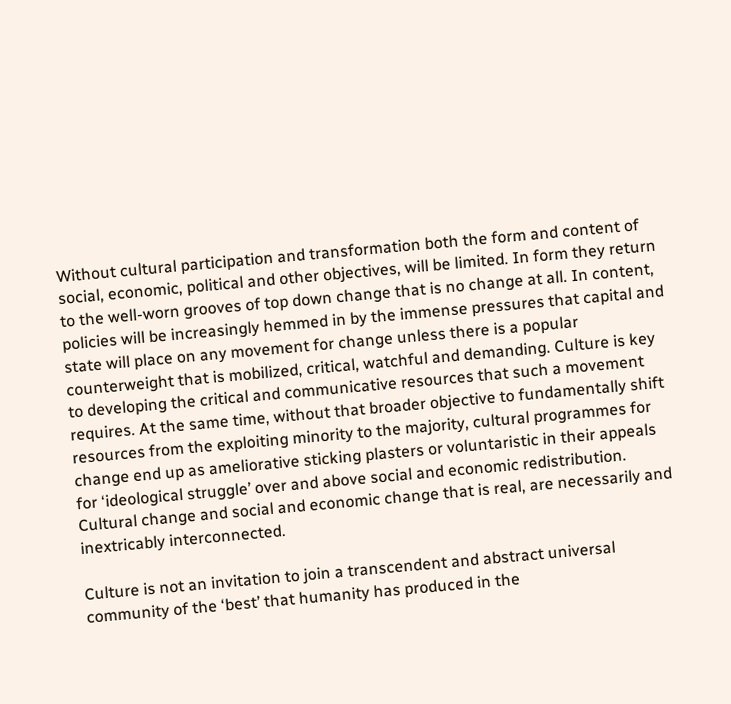Without cultural participation and transformation both the form and content of social, economic, political and other objectives, will be limited. In form they return to the well-worn grooves of top down change that is no change at all. In content, policies will be increasingly hemmed in by the immense pressures that capital and state will place on any movement for change unless there is a popular counterweight that is mobilized, critical, watchful and demanding. Culture is key to developing the critical and communicative resources that such a movement requires. At the same time, without that broader objective to fundamentally shift resources from the exploiting minority to the majority, cultural programmes for change end up as ameliorative sticking plasters or voluntaristic in their appeals for ‘ideological struggle’ over and above social and economic redistribution.   Cultural change and social and economic change that is real, are necessarily and inextricably interconnected.

Culture is not an invitation to join a transcendent and abstract universal community of the ‘best’ that humanity has produced in the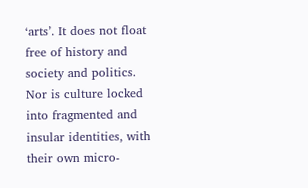‘arts’. It does not float free of history and society and politics. Nor is culture locked into fragmented and insular identities, with their own micro-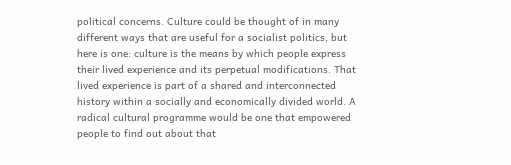political concerns. Culture could be thought of in many different ways that are useful for a socialist politics, but here is one: culture is the means by which people express their lived experience and its perpetual modifications. That lived experience is part of a shared and interconnected history within a socially and economically divided world. A radical cultural programme would be one that empowered people to find out about that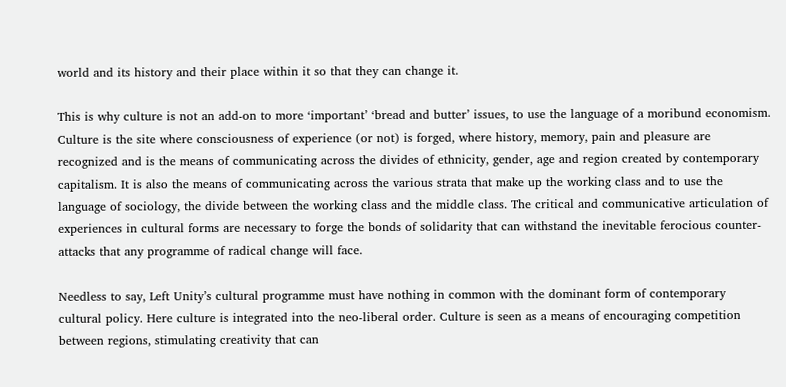world and its history and their place within it so that they can change it.

This is why culture is not an add-on to more ‘important’ ‘bread and butter’ issues, to use the language of a moribund economism. Culture is the site where consciousness of experience (or not) is forged, where history, memory, pain and pleasure are recognized and is the means of communicating across the divides of ethnicity, gender, age and region created by contemporary capitalism. It is also the means of communicating across the various strata that make up the working class and to use the language of sociology, the divide between the working class and the middle class. The critical and communicative articulation of experiences in cultural forms are necessary to forge the bonds of solidarity that can withstand the inevitable ferocious counter-attacks that any programme of radical change will face.

Needless to say, Left Unity’s cultural programme must have nothing in common with the dominant form of contemporary cultural policy. Here culture is integrated into the neo-liberal order. Culture is seen as a means of encouraging competition between regions, stimulating creativity that can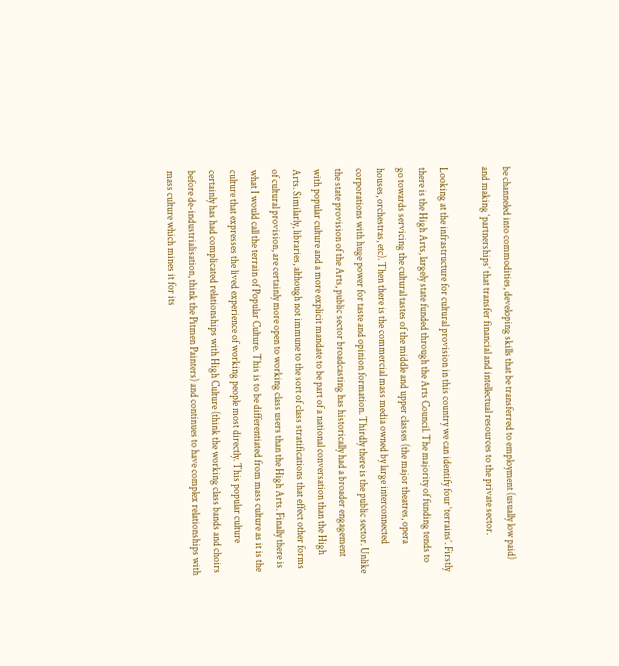be channeled into commodities, developing skills that be transferred to employment (usually low paid) and making ‘partnerships’ that transfer financial and intellectual resources to the private sector.

Looking at the infrastructure for cultural provision in this country we can identify four ‘terrains’. Firstly there is the High Arts, largely state funded through the Arts Council. The majority of funding tends to go towards servicing the cultural tastes of the middle and upper classes (the major theatres, opera houses, orchestras, etc). Then there is the commercial mass media owned by large interconnected corporations with huge power for taste and opinion formation. Thirdly there is the public sector. Unlike the state provision of the Arts, public sector broadcasting has historically had a broader engagement with popular culture and a more explicit mandate to be part of a national conversation than the High Arts. Similarly, libraries, although not immune to the sort of class stratifications that effect other forms of cultural provision, are certainly more open to working class users than the High Arts. Finally there is what I would call the terrain of Popular Culture. This is to be differentiated from mass culture as it is the culture that expresses the lived experience of working people most directly. This popular culture certainly has had complicated relationships with High Culture (think the working class bands and choirs before de-industrialisation, think the Pitmen Painters) and continues to have complex relationships with mass culture which mines it for its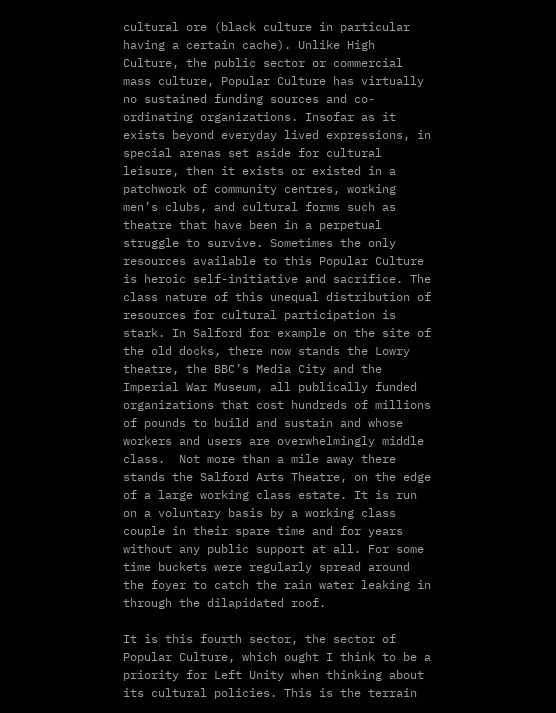cultural ore (black culture in particular having a certain cache). Unlike High Culture, the public sector or commercial mass culture, Popular Culture has virtually no sustained funding sources and co-ordinating organizations. Insofar as it exists beyond everyday lived expressions, in special arenas set aside for cultural leisure, then it exists or existed in a patchwork of community centres, working men’s clubs, and cultural forms such as theatre that have been in a perpetual struggle to survive. Sometimes the only resources available to this Popular Culture is heroic self-initiative and sacrifice. The class nature of this unequal distribution of resources for cultural participation is stark. In Salford for example on the site of the old docks, there now stands the Lowry theatre, the BBC’s Media City and the Imperial War Museum, all publically funded organizations that cost hundreds of millions of pounds to build and sustain and whose workers and users are overwhelmingly middle class.  Not more than a mile away there stands the Salford Arts Theatre, on the edge of a large working class estate. It is run on a voluntary basis by a working class couple in their spare time and for years without any public support at all. For some time buckets were regularly spread around the foyer to catch the rain water leaking in through the dilapidated roof.

It is this fourth sector, the sector of Popular Culture, which ought I think to be a priority for Left Unity when thinking about its cultural policies. This is the terrain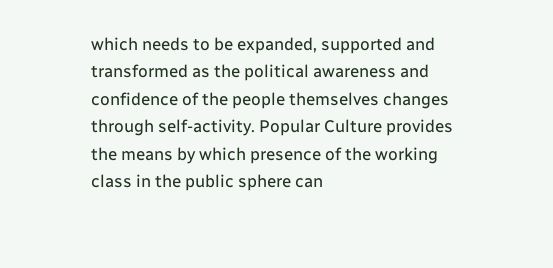which needs to be expanded, supported and transformed as the political awareness and confidence of the people themselves changes through self-activity. Popular Culture provides the means by which presence of the working class in the public sphere can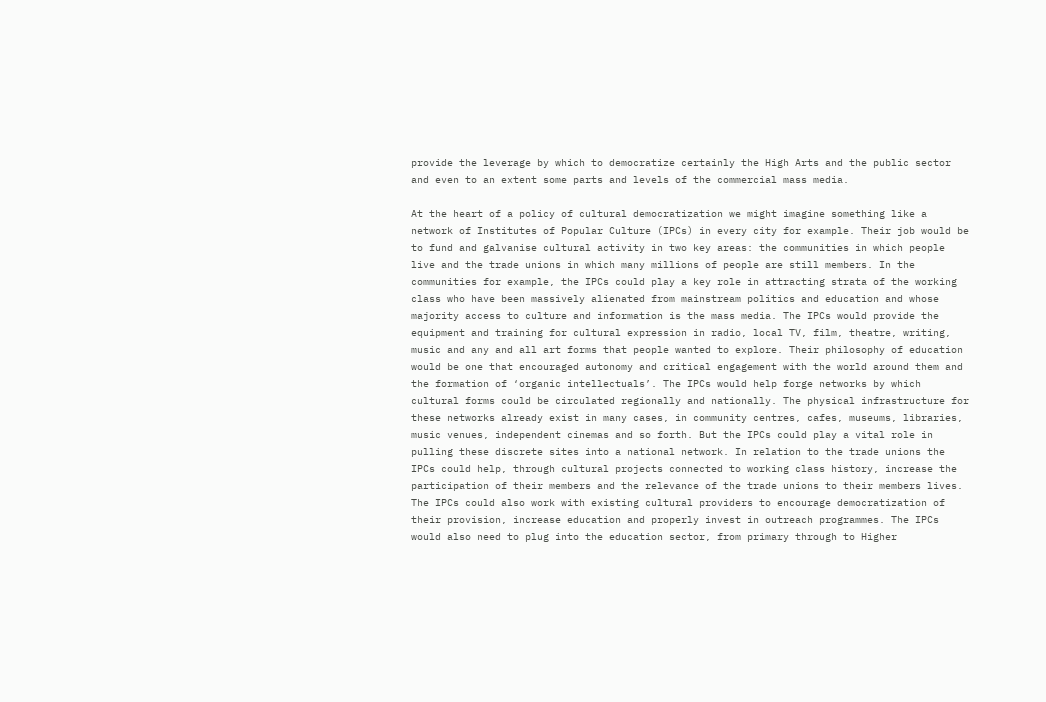provide the leverage by which to democratize certainly the High Arts and the public sector and even to an extent some parts and levels of the commercial mass media.

At the heart of a policy of cultural democratization we might imagine something like a network of Institutes of Popular Culture (IPCs) in every city for example. Their job would be to fund and galvanise cultural activity in two key areas: the communities in which people live and the trade unions in which many millions of people are still members. In the communities for example, the IPCs could play a key role in attracting strata of the working class who have been massively alienated from mainstream politics and education and whose majority access to culture and information is the mass media. The IPCs would provide the equipment and training for cultural expression in radio, local TV, film, theatre, writing, music and any and all art forms that people wanted to explore. Their philosophy of education would be one that encouraged autonomy and critical engagement with the world around them and the formation of ‘organic intellectuals’. The IPCs would help forge networks by which cultural forms could be circulated regionally and nationally. The physical infrastructure for these networks already exist in many cases, in community centres, cafes, museums, libraries, music venues, independent cinemas and so forth. But the IPCs could play a vital role in pulling these discrete sites into a national network. In relation to the trade unions the IPCs could help, through cultural projects connected to working class history, increase the participation of their members and the relevance of the trade unions to their members lives. The IPCs could also work with existing cultural providers to encourage democratization of their provision, increase education and properly invest in outreach programmes. The IPCs would also need to plug into the education sector, from primary through to Higher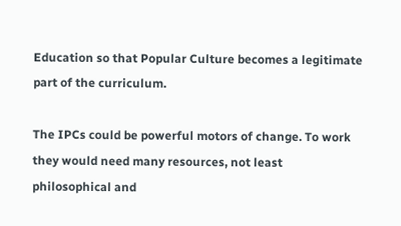Education so that Popular Culture becomes a legitimate part of the curriculum.

The IPCs could be powerful motors of change. To work they would need many resources, not least philosophical and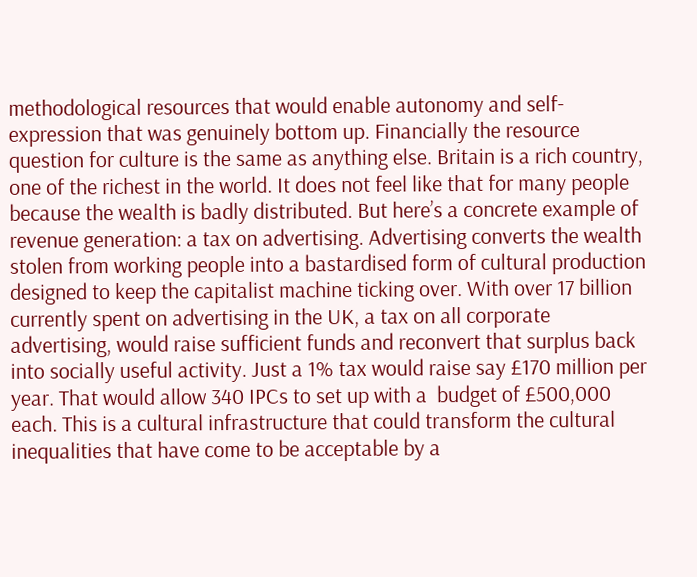methodological resources that would enable autonomy and self-expression that was genuinely bottom up. Financially the resource question for culture is the same as anything else. Britain is a rich country, one of the richest in the world. It does not feel like that for many people because the wealth is badly distributed. But here’s a concrete example of revenue generation: a tax on advertising. Advertising converts the wealth stolen from working people into a bastardised form of cultural production designed to keep the capitalist machine ticking over. With over 17 billion currently spent on advertising in the UK, a tax on all corporate advertising, would raise sufficient funds and reconvert that surplus back into socially useful activity. Just a 1% tax would raise say £170 million per year. That would allow 340 IPCs to set up with a  budget of £500,000 each. This is a cultural infrastructure that could transform the cultural inequalities that have come to be acceptable by a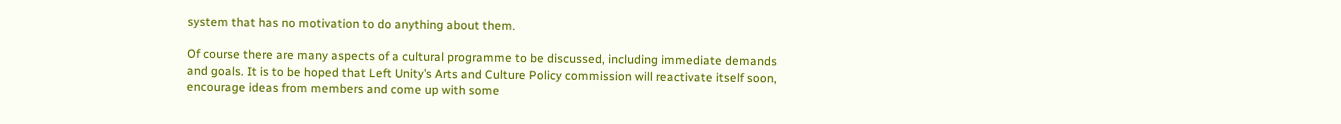system that has no motivation to do anything about them.

Of course there are many aspects of a cultural programme to be discussed, including immediate demands and goals. It is to be hoped that Left Unity’s Arts and Culture Policy commission will reactivate itself soon, encourage ideas from members and come up with some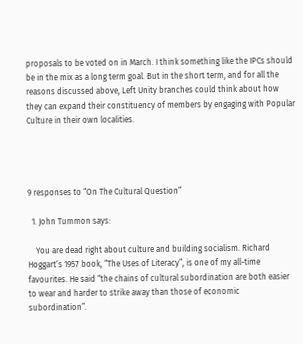proposals to be voted on in March. I think something like the IPCs should be in the mix as a long term goal. But in the short term, and for all the reasons discussed above, Left Unity branches could think about how they can expand their constituency of members by engaging with Popular Culture in their own localities.




9 responses to “On The Cultural Question”

  1. John Tummon says:

    You are dead right about culture and building socialism. Richard Hoggart’s 1957 book, “The Uses of Literacy”, is one of my all-time favourites. He said “the chains of cultural subordination are both easier to wear and harder to strike away than those of economic subordination”.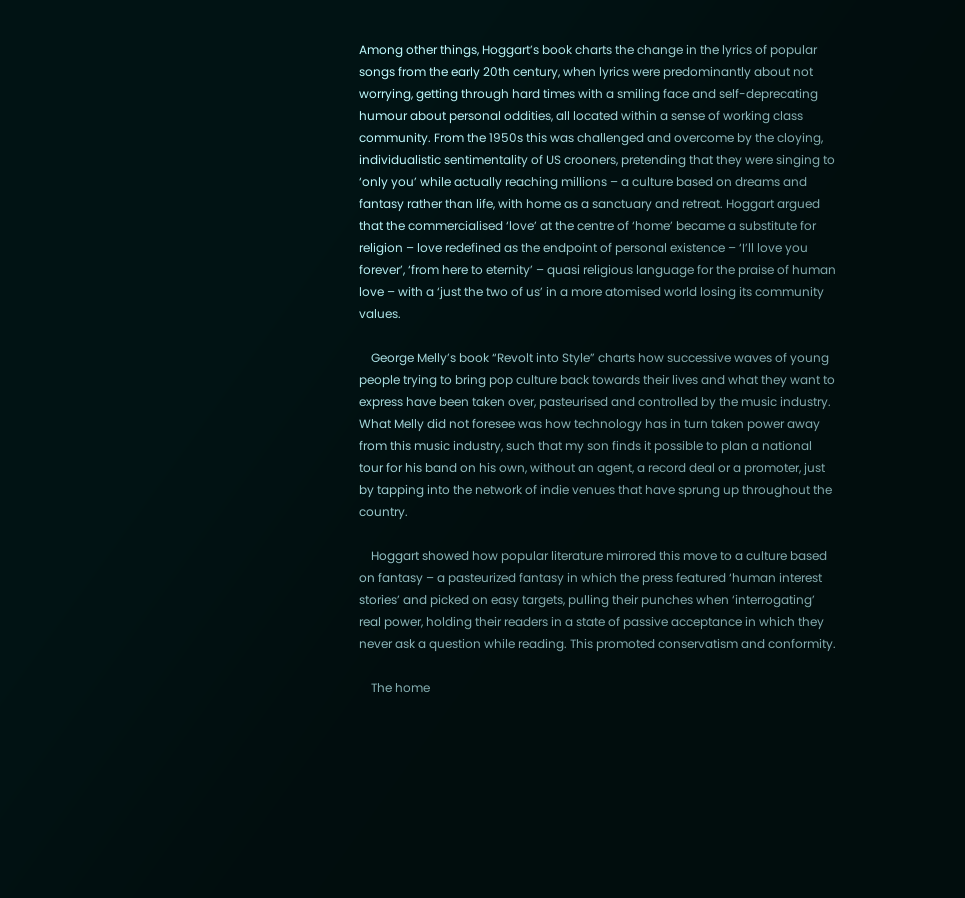Among other things, Hoggart’s book charts the change in the lyrics of popular songs from the early 20th century, when lyrics were predominantly about not worrying, getting through hard times with a smiling face and self-deprecating humour about personal oddities, all located within a sense of working class community. From the 1950s this was challenged and overcome by the cloying, individualistic sentimentality of US crooners, pretending that they were singing to ‘only you’ while actually reaching millions – a culture based on dreams and fantasy rather than life, with home as a sanctuary and retreat. Hoggart argued that the commercialised ‘love’ at the centre of ‘home’ became a substitute for religion – love redefined as the endpoint of personal existence – ‘I’ll love you forever’, ‘from here to eternity’ – quasi religious language for the praise of human love – with a ‘just the two of us’ in a more atomised world losing its community values.

    George Melly’s book “Revolt into Style” charts how successive waves of young people trying to bring pop culture back towards their lives and what they want to express have been taken over, pasteurised and controlled by the music industry. What Melly did not foresee was how technology has in turn taken power away from this music industry, such that my son finds it possible to plan a national tour for his band on his own, without an agent, a record deal or a promoter, just by tapping into the network of indie venues that have sprung up throughout the country.

    Hoggart showed how popular literature mirrored this move to a culture based on fantasy – a pasteurized fantasy in which the press featured ‘human interest stories’ and picked on easy targets, pulling their punches when ‘interrogating’ real power, holding their readers in a state of passive acceptance in which they never ask a question while reading. This promoted conservatism and conformity.

    The home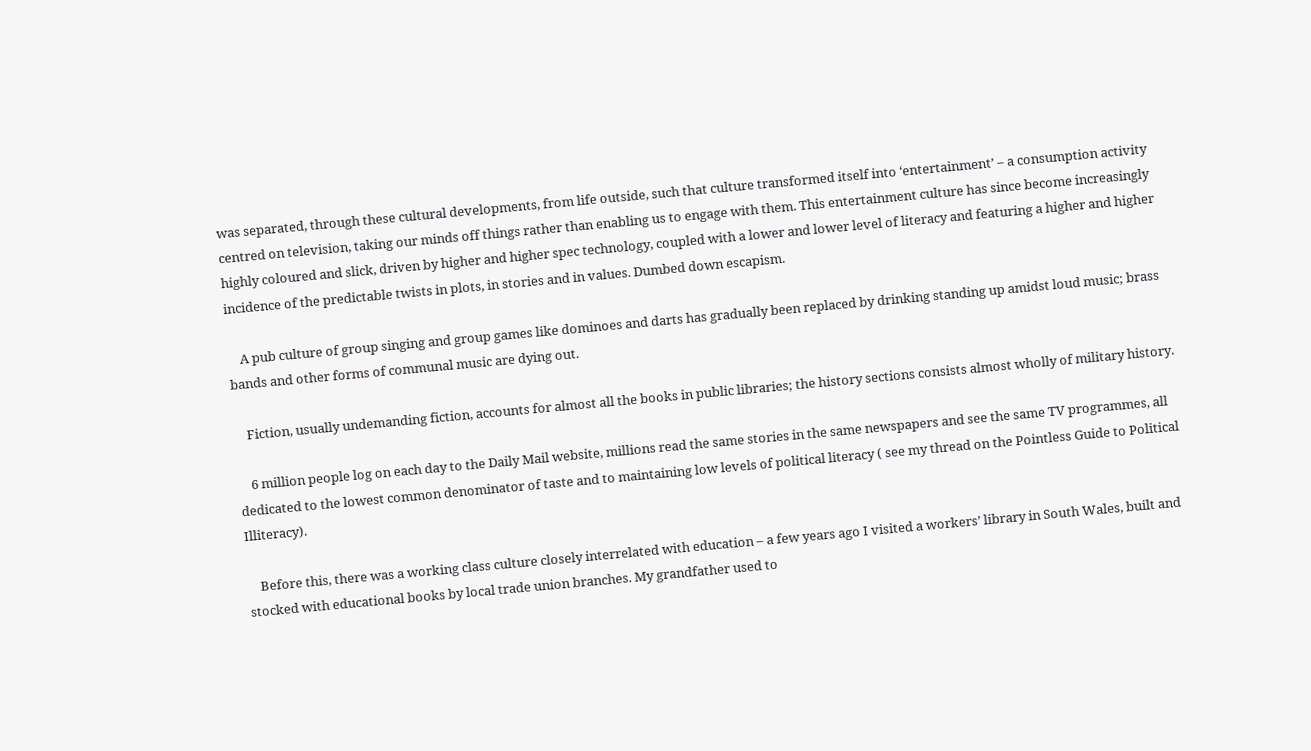was separated, through these cultural developments, from life outside, such that culture transformed itself into ‘entertainment’ – a consumption activity centred on television, taking our minds off things rather than enabling us to engage with them. This entertainment culture has since become increasingly highly coloured and slick, driven by higher and higher spec technology, coupled with a lower and lower level of literacy and featuring a higher and higher incidence of the predictable twists in plots, in stories and in values. Dumbed down escapism.

    A pub culture of group singing and group games like dominoes and darts has gradually been replaced by drinking standing up amidst loud music; brass bands and other forms of communal music are dying out.

    Fiction, usually undemanding fiction, accounts for almost all the books in public libraries; the history sections consists almost wholly of military history.

    6 million people log on each day to the Daily Mail website, millions read the same stories in the same newspapers and see the same TV programmes, all dedicated to the lowest common denominator of taste and to maintaining low levels of political literacy ( see my thread on the Pointless Guide to Political Illiteracy).

    Before this, there was a working class culture closely interrelated with education – a few years ago I visited a workers’ library in South Wales, built and stocked with educational books by local trade union branches. My grandfather used to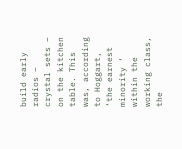build early radios – crystal sets – on the kitchen table. This was, according to Hoggart, ‘the earnest minority ‘ within the working class, the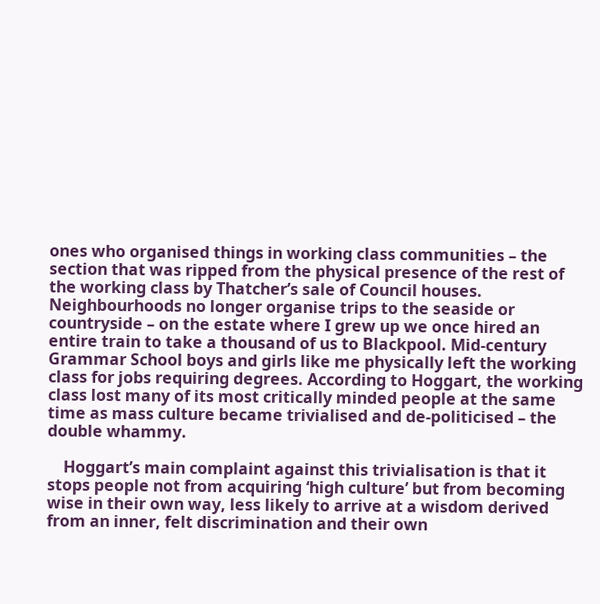ones who organised things in working class communities – the section that was ripped from the physical presence of the rest of the working class by Thatcher’s sale of Council houses. Neighbourhoods no longer organise trips to the seaside or countryside – on the estate where I grew up we once hired an entire train to take a thousand of us to Blackpool. Mid-century Grammar School boys and girls like me physically left the working class for jobs requiring degrees. According to Hoggart, the working class lost many of its most critically minded people at the same time as mass culture became trivialised and de-politicised – the double whammy.

    Hoggart’s main complaint against this trivialisation is that it stops people not from acquiring ‘high culture’ but from becoming wise in their own way, less likely to arrive at a wisdom derived from an inner, felt discrimination and their own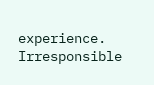experience. Irresponsible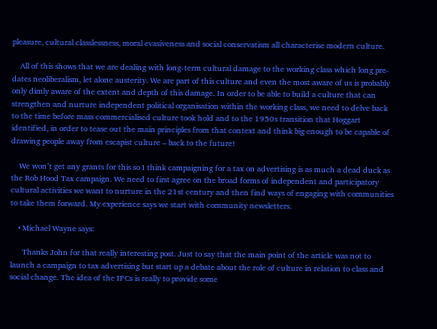pleasure, cultural classlessness, moral evasiveness and social conservatism all characterise modern culture.

    All of this shows that we are dealing with long-term cultural damage to the working class which long pre-dates neoliberalism, let alone austerity. We are part of this culture and even the most aware of us is probably only dimly aware of the extent and depth of this damage. In order to be able to build a culture that can strengthen and nurture independent political organisation within the working class, we need to delve back to the time before mass commercialised culture took hold and to the 1950s transition that Hoggart identified, in order to tease out the main principles from that context and think big enough to be capable of drawing people away from escapist culture – back to the future!

    We won’t get any grants for this so I think campaigning for a tax on advertising is as much a dead duck as the Rob Hood Tax campaign. We need to first agree on the broad forms of independent and participatory cultural activities we want to nurture in the 21st century and then find ways of engaging with communities to take them forward. My experience says we start with community newsletters.

    • Michael Wayne says:

      Thanks John for that really interesting post. Just to say that the main point of the article was not to launch a campaign to tax advertising but start up a debate about the role of culture in relation to class and social change. The idea of the IPCs is really to provide some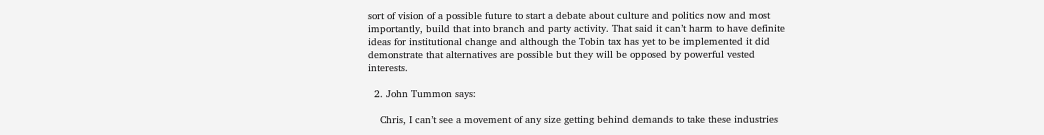sort of vision of a possible future to start a debate about culture and politics now and most importantly, build that into branch and party activity. That said it can’t harm to have definite ideas for institutional change and although the Tobin tax has yet to be implemented it did demonstrate that alternatives are possible but they will be opposed by powerful vested interests.

  2. John Tummon says:

    Chris, I can’t see a movement of any size getting behind demands to take these industries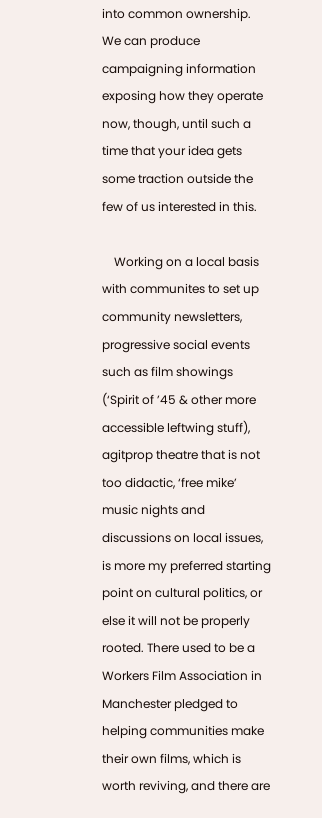into common ownership. We can produce campaigning information exposing how they operate now, though, until such a time that your idea gets some traction outside the few of us interested in this.

    Working on a local basis with communites to set up community newsletters, progressive social events such as film showings (‘Spirit of ’45 & other more accessible leftwing stuff), agitprop theatre that is not too didactic, ‘free mike’ music nights and discussions on local issues, is more my preferred starting point on cultural politics, or else it will not be properly rooted. There used to be a Workers Film Association in Manchester pledged to helping communities make their own films, which is worth reviving, and there are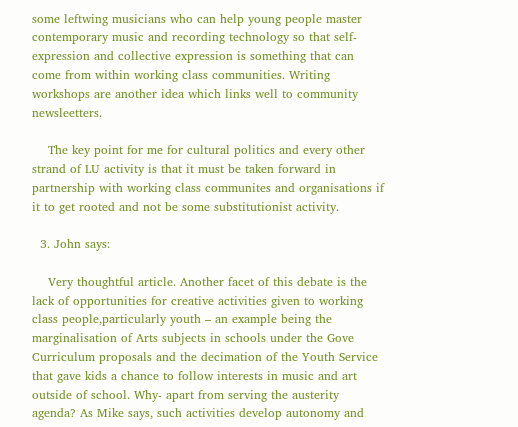some leftwing musicians who can help young people master contemporary music and recording technology so that self-expression and collective expression is something that can come from within working class communities. Writing workshops are another idea which links well to community newsleetters.

    The key point for me for cultural politics and every other strand of LU activity is that it must be taken forward in partnership with working class communites and organisations if it to get rooted and not be some substitutionist activity.

  3. John says:

    Very thoughtful article. Another facet of this debate is the lack of opportunities for creative activities given to working class people,particularly youth – an example being the marginalisation of Arts subjects in schools under the Gove Curriculum proposals and the decimation of the Youth Service that gave kids a chance to follow interests in music and art outside of school. Why- apart from serving the austerity agenda? As Mike says, such activities develop autonomy and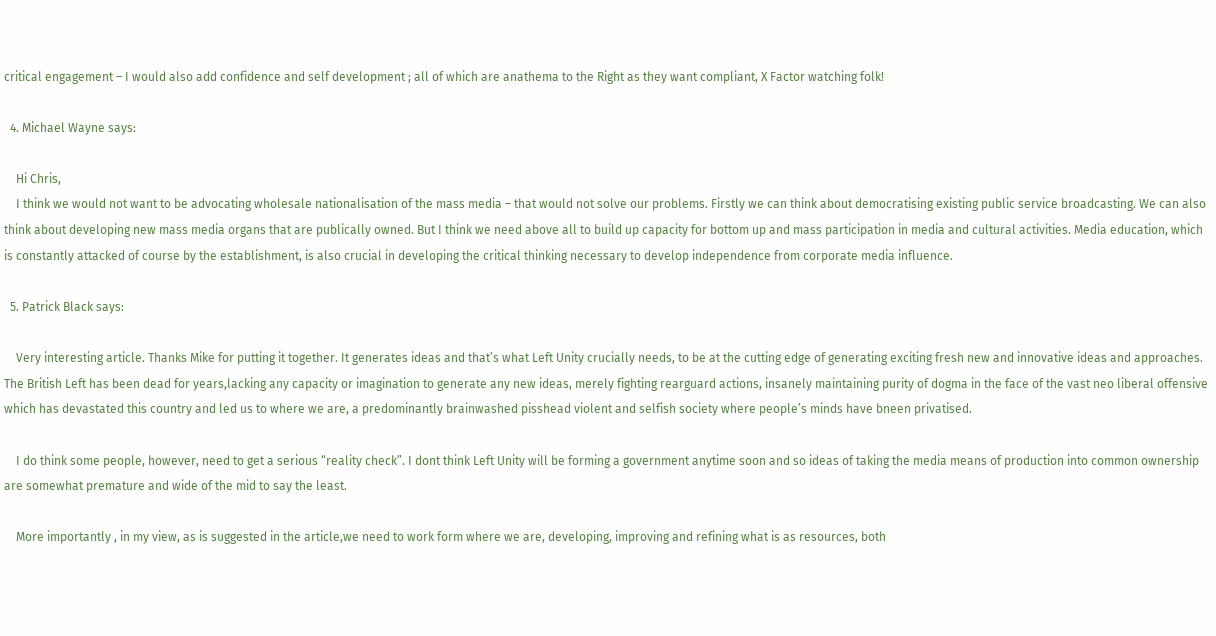critical engagement – I would also add confidence and self development ; all of which are anathema to the Right as they want compliant, X Factor watching folk!

  4. Michael Wayne says:

    Hi Chris,
    I think we would not want to be advocating wholesale nationalisation of the mass media – that would not solve our problems. Firstly we can think about democratising existing public service broadcasting. We can also think about developing new mass media organs that are publically owned. But I think we need above all to build up capacity for bottom up and mass participation in media and cultural activities. Media education, which is constantly attacked of course by the establishment, is also crucial in developing the critical thinking necessary to develop independence from corporate media influence.

  5. Patrick Black says:

    Very interesting article. Thanks Mike for putting it together. It generates ideas and that’s what Left Unity crucially needs, to be at the cutting edge of generating exciting fresh new and innovative ideas and approaches. The British Left has been dead for years,lacking any capacity or imagination to generate any new ideas, merely fighting rearguard actions, insanely maintaining purity of dogma in the face of the vast neo liberal offensive which has devastated this country and led us to where we are, a predominantly brainwashed pisshead violent and selfish society where people’s minds have bneen privatised.

    I do think some people, however, need to get a serious “reality check”. I dont think Left Unity will be forming a government anytime soon and so ideas of taking the media means of production into common ownership are somewhat premature and wide of the mid to say the least.

    More importantly , in my view, as is suggested in the article,we need to work form where we are, developing, improving and refining what is as resources, both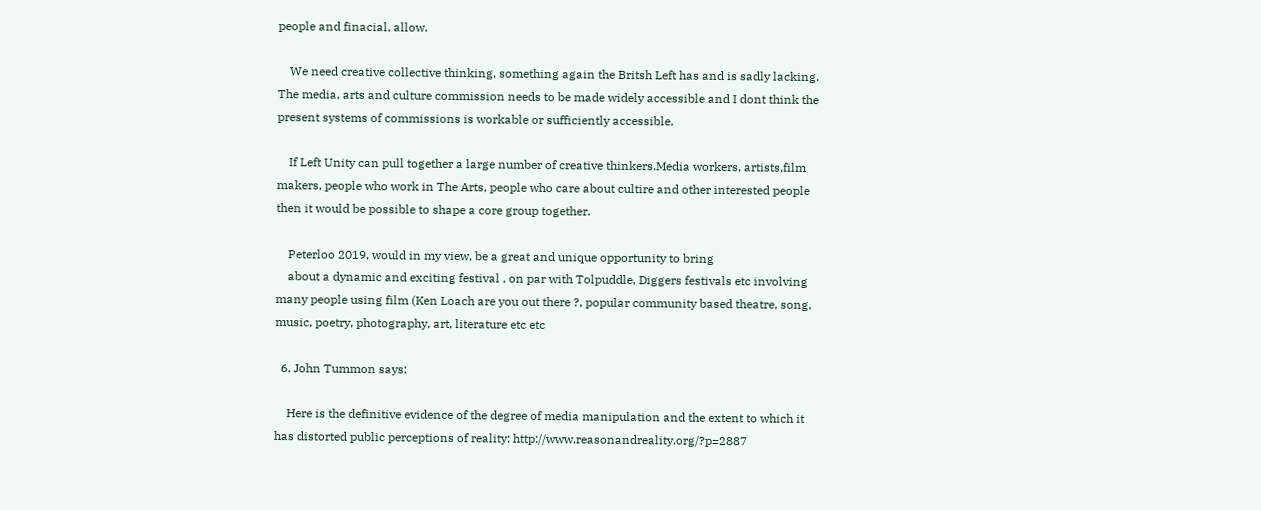people and finacial, allow.

    We need creative collective thinking, something again the Britsh Left has and is sadly lacking. The media, arts and culture commission needs to be made widely accessible and I dont think the present systems of commissions is workable or sufficiently accessible.

    If Left Unity can pull together a large number of creative thinkers.Media workers, artists,film makers, people who work in The Arts, people who care about cultire and other interested people then it would be possible to shape a core group together.

    Peterloo 2019, would in my view, be a great and unique opportunity to bring
    about a dynamic and exciting festival , on par with Tolpuddle, Diggers festivals etc involving many people using film (Ken Loach are you out there ?, popular community based theatre, song, music, poetry, photography, art, literature etc etc

  6. John Tummon says:

    Here is the definitive evidence of the degree of media manipulation and the extent to which it has distorted public perceptions of reality: http://www.reasonandreality.org/?p=2887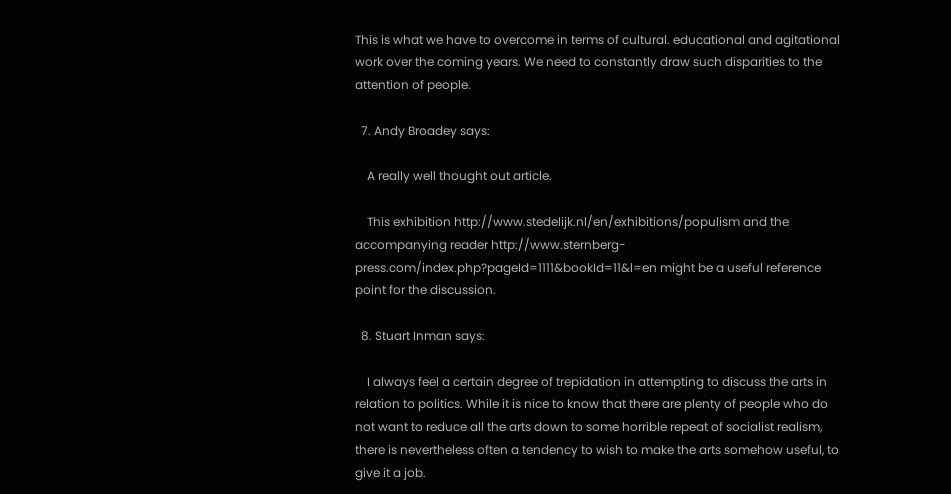This is what we have to overcome in terms of cultural. educational and agitational work over the coming years. We need to constantly draw such disparities to the attention of people.

  7. Andy Broadey says:

    A really well thought out article.

    This exhibition http://www.stedelijk.nl/en/exhibitions/populism and the accompanying reader http://www.sternberg-press.com/index.php?pageId=1111&bookId=11&l=en might be a useful reference point for the discussion.

  8. Stuart Inman says:

    I always feel a certain degree of trepidation in attempting to discuss the arts in relation to politics. While it is nice to know that there are plenty of people who do not want to reduce all the arts down to some horrible repeat of socialist realism, there is nevertheless often a tendency to wish to make the arts somehow useful, to give it a job.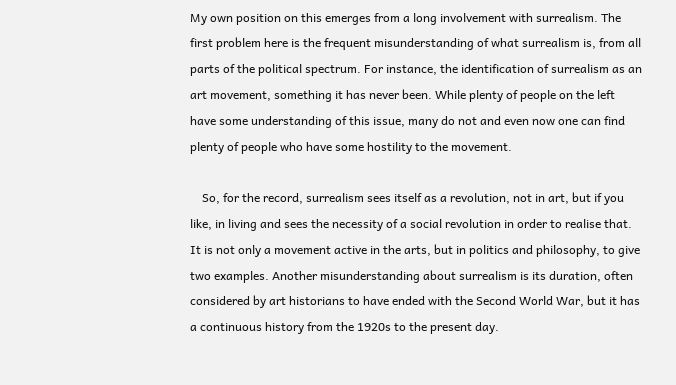My own position on this emerges from a long involvement with surrealism. The first problem here is the frequent misunderstanding of what surrealism is, from all parts of the political spectrum. For instance, the identification of surrealism as an art movement, something it has never been. While plenty of people on the left have some understanding of this issue, many do not and even now one can find plenty of people who have some hostility to the movement.

    So, for the record, surrealism sees itself as a revolution, not in art, but if you like, in living and sees the necessity of a social revolution in order to realise that. It is not only a movement active in the arts, but in politics and philosophy, to give two examples. Another misunderstanding about surrealism is its duration, often considered by art historians to have ended with the Second World War, but it has a continuous history from the 1920s to the present day.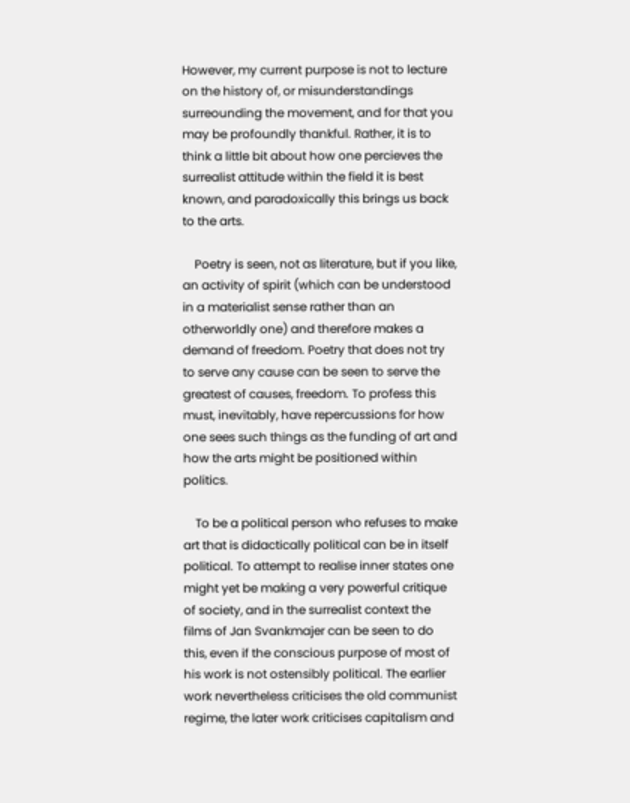However, my current purpose is not to lecture on the history of, or misunderstandings surreounding the movement, and for that you may be profoundly thankful. Rather, it is to think a little bit about how one percieves the surrealist attitude within the field it is best known, and paradoxically this brings us back to the arts.

    Poetry is seen, not as literature, but if you like, an activity of spirit (which can be understood in a materialist sense rather than an otherworldly one) and therefore makes a demand of freedom. Poetry that does not try to serve any cause can be seen to serve the greatest of causes, freedom. To profess this must, inevitably, have repercussions for how one sees such things as the funding of art and how the arts might be positioned within politics.

    To be a political person who refuses to make art that is didactically political can be in itself political. To attempt to realise inner states one might yet be making a very powerful critique of society, and in the surrealist context the films of Jan Svankmajer can be seen to do this, even if the conscious purpose of most of his work is not ostensibly political. The earlier work nevertheless criticises the old communist regime, the later work criticises capitalism and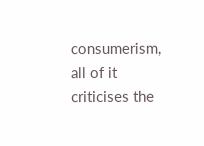consumerism, all of it criticises the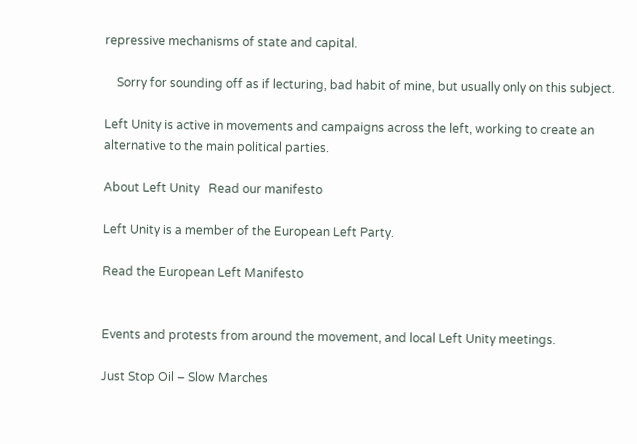repressive mechanisms of state and capital.

    Sorry for sounding off as if lecturing, bad habit of mine, but usually only on this subject.

Left Unity is active in movements and campaigns across the left, working to create an alternative to the main political parties.

About Left Unity   Read our manifesto

Left Unity is a member of the European Left Party.

Read the European Left Manifesto


Events and protests from around the movement, and local Left Unity meetings.

Just Stop Oil – Slow Marches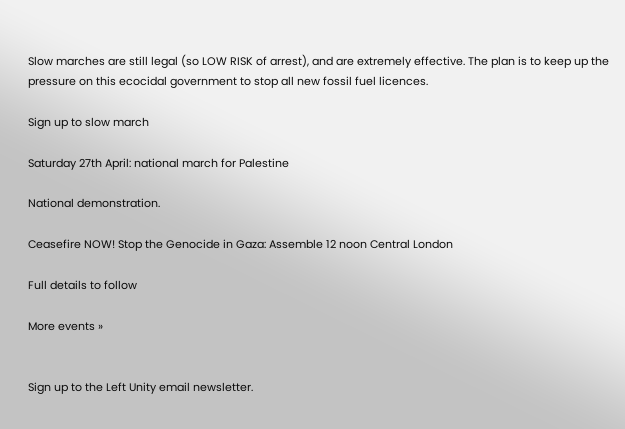Slow marches are still legal (so LOW RISK of arrest), and are extremely effective. The plan is to keep up the pressure on this ecocidal government to stop all new fossil fuel licences.

Sign up to slow march

Saturday 27th April: national march for Palestine

National demonstration.

Ceasefire NOW! Stop the Genocide in Gaza: Assemble 12 noon Central London

Full details to follow

More events »


Sign up to the Left Unity email newsletter.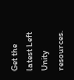Get the latest Left Unity resources.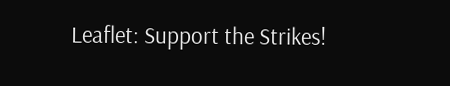Leaflet: Support the Strikes!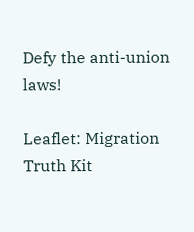Defy the anti-union laws!

Leaflet: Migration Truth Kit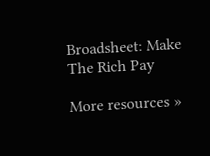Broadsheet: Make The Rich Pay

More resources »